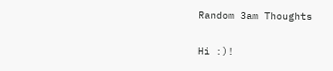Random 3am Thoughts

Hi :)!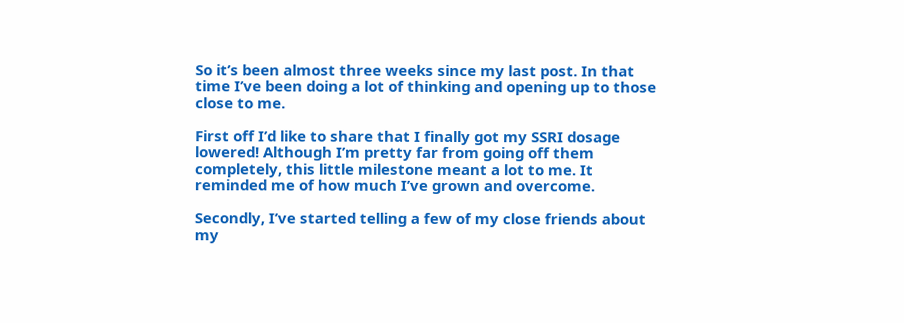So it’s been almost three weeks since my last post. In that time I’ve been doing a lot of thinking and opening up to those close to me.

First off I’d like to share that I finally got my SSRI dosage lowered! Although I’m pretty far from going off them completely, this little milestone meant a lot to me. It reminded me of how much I’ve grown and overcome.

Secondly, I’ve started telling a few of my close friends about my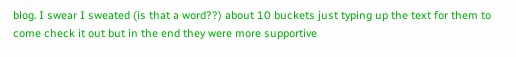blog. I swear I sweated (is that a word??) about 10 buckets just typing up the text for them to come check it out but in the end they were more supportive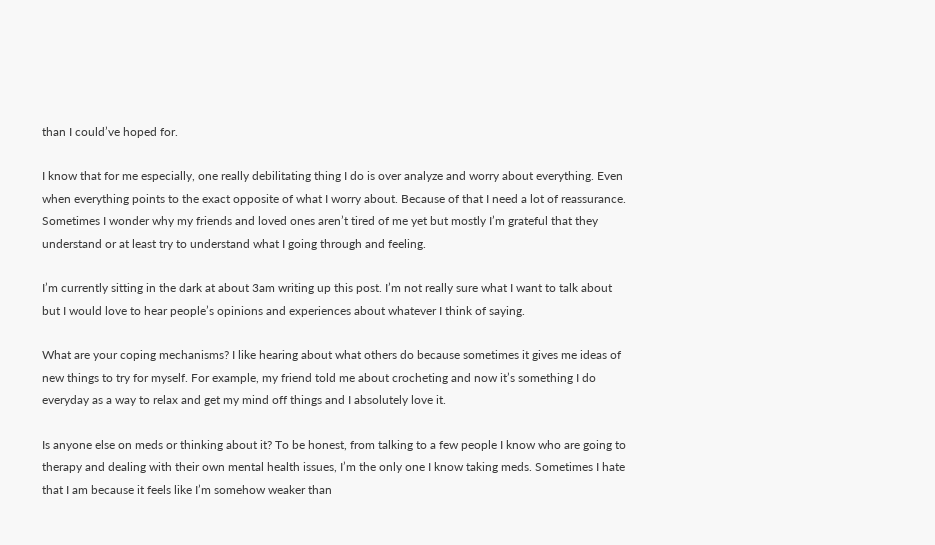than I could’ve hoped for.

I know that for me especially, one really debilitating thing I do is over analyze and worry about everything. Even when everything points to the exact opposite of what I worry about. Because of that I need a lot of reassurance. Sometimes I wonder why my friends and loved ones aren’t tired of me yet but mostly I’m grateful that they understand or at least try to understand what I going through and feeling.

I’m currently sitting in the dark at about 3am writing up this post. I’m not really sure what I want to talk about but I would love to hear people’s opinions and experiences about whatever I think of saying.

What are your coping mechanisms? I like hearing about what others do because sometimes it gives me ideas of new things to try for myself. For example, my friend told me about crocheting and now it’s something I do everyday as a way to relax and get my mind off things and I absolutely love it.

Is anyone else on meds or thinking about it? To be honest, from talking to a few people I know who are going to therapy and dealing with their own mental health issues, I’m the only one I know taking meds. Sometimes I hate that I am because it feels like I’m somehow weaker than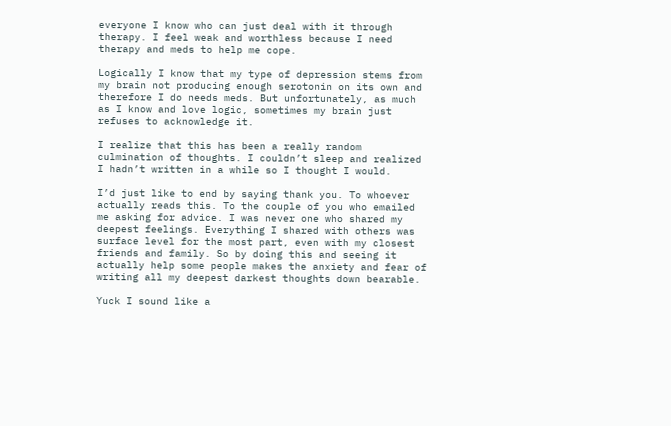everyone I know who can just deal with it through therapy. I feel weak and worthless because I need therapy and meds to help me cope.

Logically I know that my type of depression stems from my brain not producing enough serotonin on its own and therefore I do needs meds. But unfortunately, as much as I know and love logic, sometimes my brain just refuses to acknowledge it.

I realize that this has been a really random culmination of thoughts. I couldn’t sleep and realized I hadn’t written in a while so I thought I would.

I’d just like to end by saying thank you. To whoever actually reads this. To the couple of you who emailed me asking for advice. I was never one who shared my deepest feelings. Everything I shared with others was surface level for the most part, even with my closest friends and family. So by doing this and seeing it actually help some people makes the anxiety and fear of writing all my deepest darkest thoughts down bearable.

Yuck I sound like a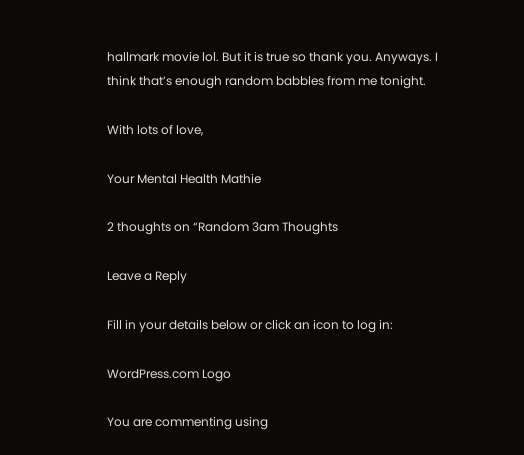hallmark movie lol. But it is true so thank you. Anyways. I think that’s enough random babbles from me tonight.

With lots of love,

Your Mental Health Mathie

2 thoughts on “Random 3am Thoughts

Leave a Reply

Fill in your details below or click an icon to log in:

WordPress.com Logo

You are commenting using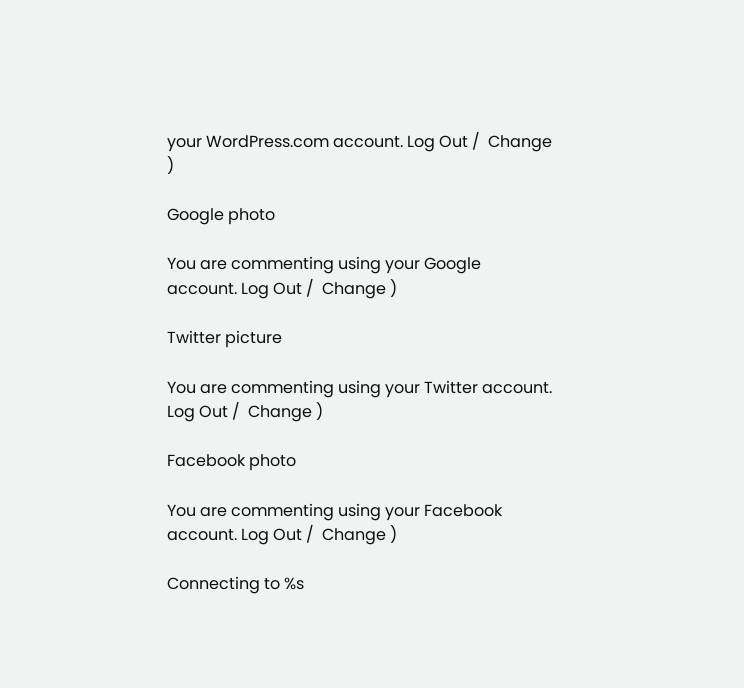your WordPress.com account. Log Out /  Change )

Google photo

You are commenting using your Google account. Log Out /  Change )

Twitter picture

You are commenting using your Twitter account. Log Out /  Change )

Facebook photo

You are commenting using your Facebook account. Log Out /  Change )

Connecting to %s